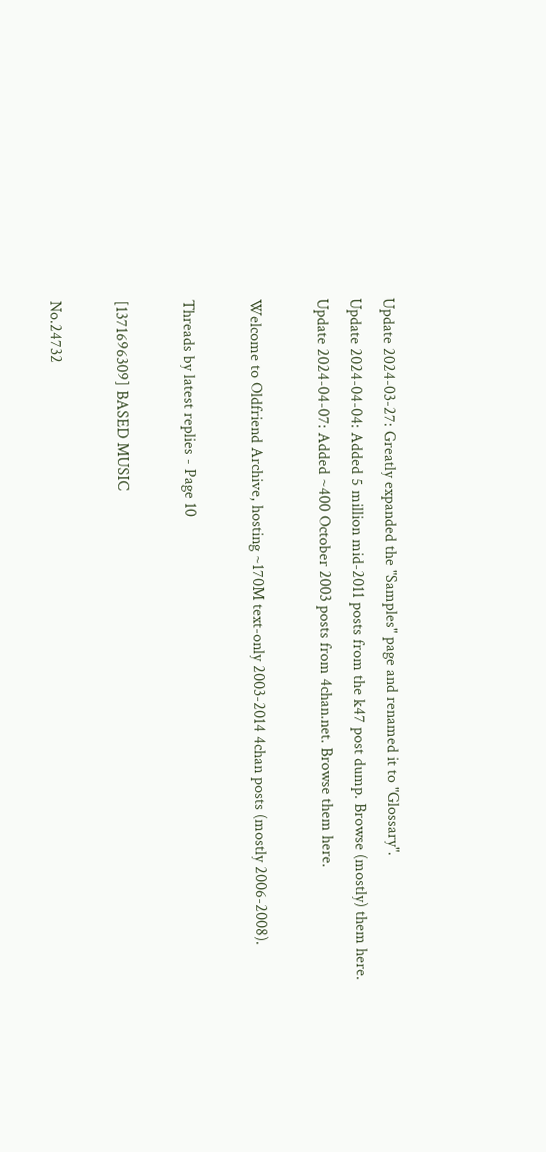Update 2024-03-27: Greatly expanded the "Samples" page and renamed it to "Glossary".
Update 2024-04-04: Added 5 million mid-2011 posts from the k47 post dump. Browse (mostly) them here.
Update 2024-04-07: Added ~400 October 2003 posts from 4chan.net. Browse them here.

Welcome to Oldfriend Archive, hosting ~170M text-only 2003-2014 4chan posts (mostly 2006-2008).

Threads by latest replies - Page 10

[1371696309] BASED MUSIC

No.24732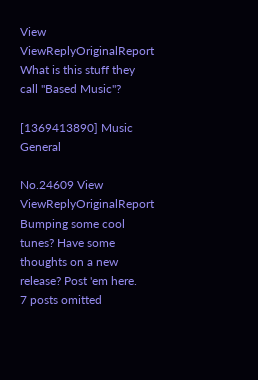View ViewReplyOriginalReport
What is this stuff they call "Based Music"?

[1369413890] Music General

No.24609 View ViewReplyOriginalReport
Bumping some cool tunes? Have some thoughts on a new release? Post 'em here.
7 posts omitted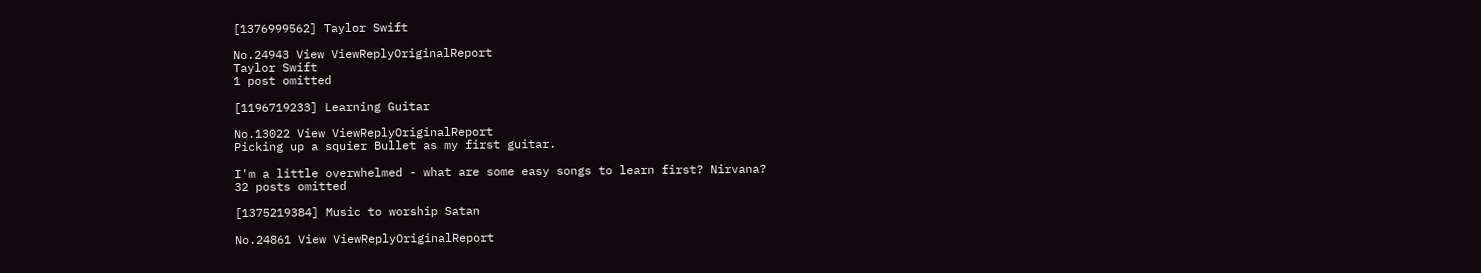[1376999562] Taylor Swift

No.24943 View ViewReplyOriginalReport
Taylor Swift
1 post omitted

[1196719233] Learning Guitar

No.13022 View ViewReplyOriginalReport
Picking up a squier Bullet as my first guitar.

I'm a little overwhelmed - what are some easy songs to learn first? Nirvana?
32 posts omitted

[1375219384] Music to worship Satan

No.24861 View ViewReplyOriginalReport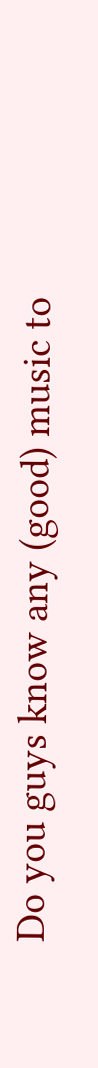Do you guys know any (good) music to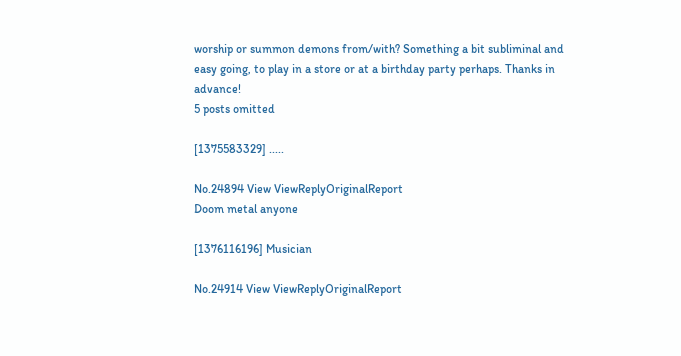worship or summon demons from/with? Something a bit subliminal and easy going, to play in a store or at a birthday party perhaps. Thanks in advance!
5 posts omitted

[1375583329] .....

No.24894 View ViewReplyOriginalReport
Doom metal anyone

[1376116196] Musician

No.24914 View ViewReplyOriginalReport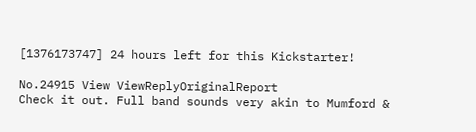[1376173747] 24 hours left for this Kickstarter!

No.24915 View ViewReplyOriginalReport
Check it out. Full band sounds very akin to Mumford &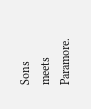Sons meets Paramore.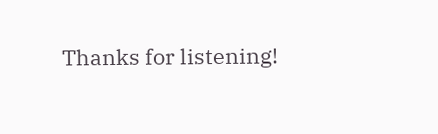Thanks for listening!